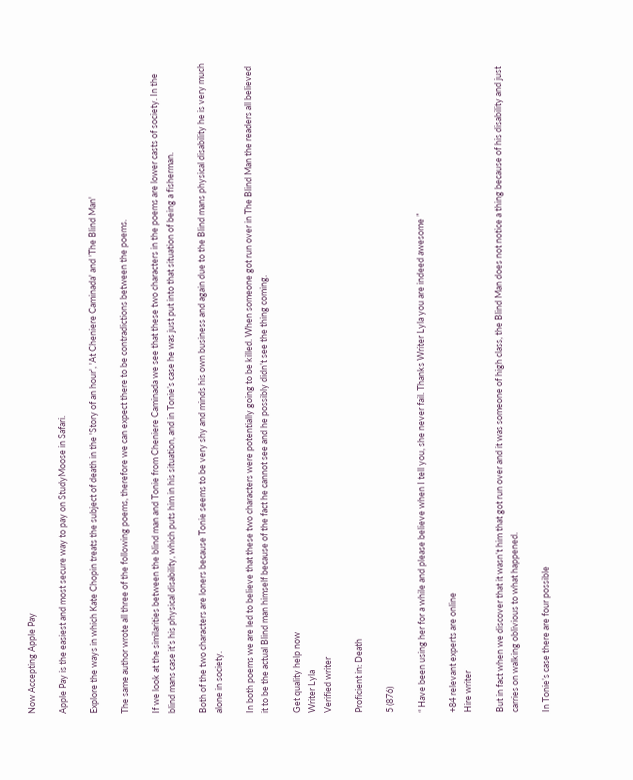Now Accepting Apple Pay

Apple Pay is the easiest and most secure way to pay on StudyMoose in Safari.

Explore the ways in which Kate Chopin treats the subject of death in the 'Story of an hour', 'At Cheniere Caminada' and 'The Blind Man'

The same author wrote all three of the following poems, therefore we can expect there to be contradictions between the poems.

If we look at the similarities between the blind man and Tonie from Cheniere Caminada we see that these two characters in the poems are lower casts of society. In the blind mans case it’s his physical disability, which puts him in his situation, and in Tonie’s case he was just put into that situation of being a fisherman.

Both of the two characters are loners because Tonie seems to be very shy and minds his own business and again due to the Blind mans physical disability he is very much alone in society.

In both poems we are led to believe that these two characters were potentially going to be killed. When someone got run over in The Blind Man the readers all believed it to be the actual Blind man himself because of the fact he cannot see and he possibly didn’t see the thing coming.

Get quality help now
Writer Lyla
Verified writer

Proficient in: Death

5 (876)

“ Have been using her for a while and please believe when I tell you, she never fail. Thanks Writer Lyla you are indeed awesome ”

+84 relevant experts are online
Hire writer

But in fact when we discover that it wasn’t him that got run over and it was someone of high class, the Blind Man does not notice a thing because of his disability and just carries on walking oblivious to what happened.

In Tonie’s case there are four possible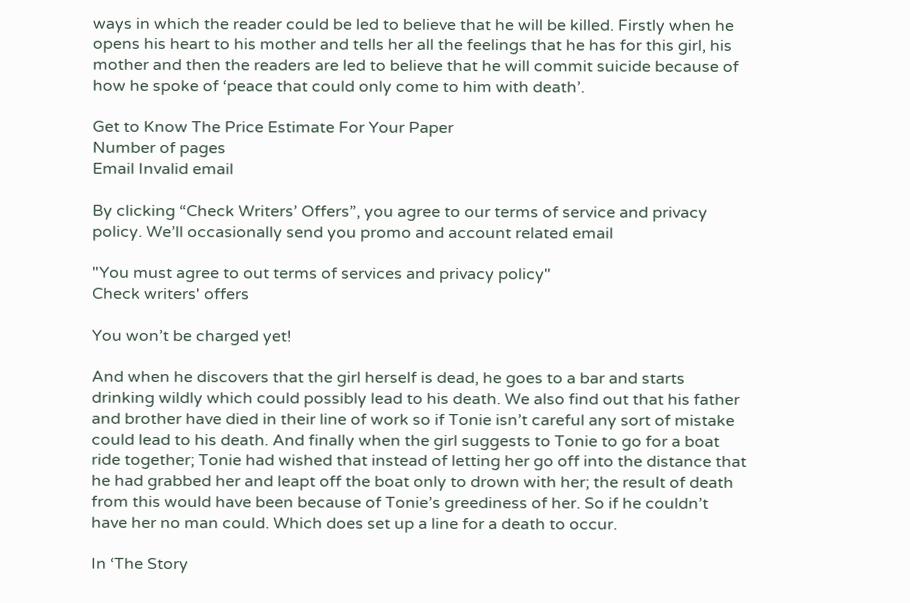ways in which the reader could be led to believe that he will be killed. Firstly when he opens his heart to his mother and tells her all the feelings that he has for this girl, his mother and then the readers are led to believe that he will commit suicide because of how he spoke of ‘peace that could only come to him with death’.

Get to Know The Price Estimate For Your Paper
Number of pages
Email Invalid email

By clicking “Check Writers’ Offers”, you agree to our terms of service and privacy policy. We’ll occasionally send you promo and account related email

"You must agree to out terms of services and privacy policy"
Check writers' offers

You won’t be charged yet!

And when he discovers that the girl herself is dead, he goes to a bar and starts drinking wildly which could possibly lead to his death. We also find out that his father and brother have died in their line of work so if Tonie isn’t careful any sort of mistake could lead to his death. And finally when the girl suggests to Tonie to go for a boat ride together; Tonie had wished that instead of letting her go off into the distance that he had grabbed her and leapt off the boat only to drown with her; the result of death from this would have been because of Tonie’s greediness of her. So if he couldn’t have her no man could. Which does set up a line for a death to occur.

In ‘The Story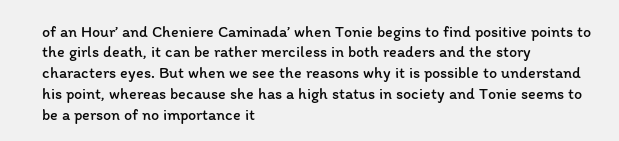of an Hour’ and Cheniere Caminada’ when Tonie begins to find positive points to the girls death, it can be rather merciless in both readers and the story characters eyes. But when we see the reasons why it is possible to understand his point, whereas because she has a high status in society and Tonie seems to be a person of no importance it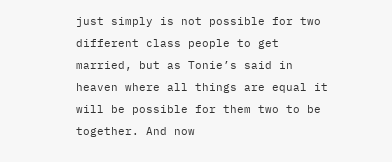just simply is not possible for two different class people to get married, but as Tonie’s said in heaven where all things are equal it will be possible for them two to be together. And now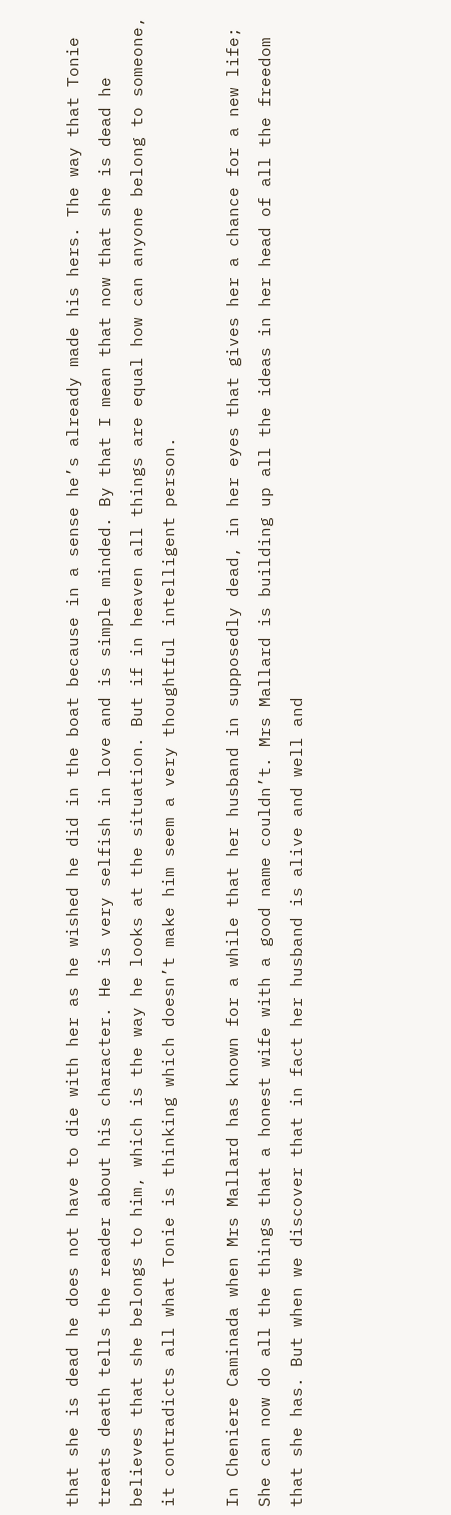that she is dead he does not have to die with her as he wished he did in the boat because in a sense he’s already made his hers. The way that Tonie treats death tells the reader about his character. He is very selfish in love and is simple minded. By that I mean that now that she is dead he believes that she belongs to him, which is the way he looks at the situation. But if in heaven all things are equal how can anyone belong to someone, it contradicts all what Tonie is thinking which doesn’t make him seem a very thoughtful intelligent person.

In Cheniere Caminada when Mrs Mallard has known for a while that her husband in supposedly dead, in her eyes that gives her a chance for a new life; She can now do all the things that a honest wife with a good name couldn’t. Mrs Mallard is building up all the ideas in her head of all the freedom that she has. But when we discover that in fact her husband is alive and well and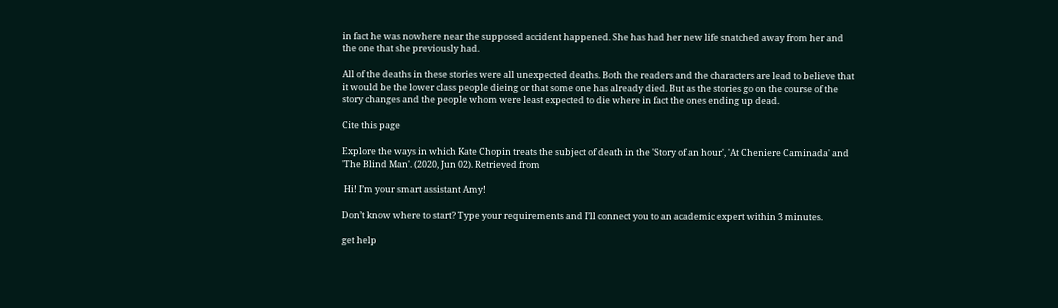in fact he was nowhere near the supposed accident happened. She has had her new life snatched away from her and the one that she previously had.

All of the deaths in these stories were all unexpected deaths. Both the readers and the characters are lead to believe that it would be the lower class people dieing or that some one has already died. But as the stories go on the course of the story changes and the people whom were least expected to die where in fact the ones ending up dead.

Cite this page

Explore the ways in which Kate Chopin treats the subject of death in the 'Story of an hour', 'At Cheniere Caminada' and 'The Blind Man'. (2020, Jun 02). Retrieved from

 Hi! I’m your smart assistant Amy!

Don’t know where to start? Type your requirements and I’ll connect you to an academic expert within 3 minutes.

get help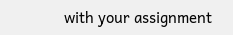with your assignment